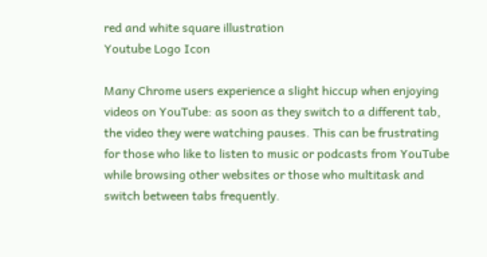red and white square illustration
Youtube Logo Icon

Many Chrome users experience a slight hiccup when enjoying videos on YouTube: as soon as they switch to a different tab, the video they were watching pauses. This can be frustrating for those who like to listen to music or podcasts from YouTube while browsing other websites or those who multitask and switch between tabs frequently.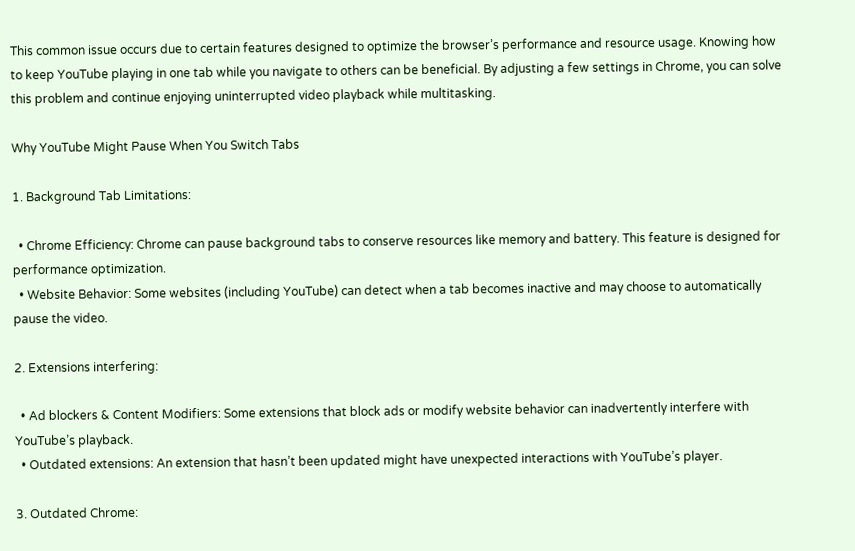This common issue occurs due to certain features designed to optimize the browser’s performance and resource usage. Knowing how to keep YouTube playing in one tab while you navigate to others can be beneficial. By adjusting a few settings in Chrome, you can solve this problem and continue enjoying uninterrupted video playback while multitasking.

Why YouTube Might Pause When You Switch Tabs

1. Background Tab Limitations:

  • Chrome Efficiency: Chrome can pause background tabs to conserve resources like memory and battery. This feature is designed for performance optimization.
  • Website Behavior: Some websites (including YouTube) can detect when a tab becomes inactive and may choose to automatically pause the video.

2. Extensions interfering:

  • Ad blockers & Content Modifiers: Some extensions that block ads or modify website behavior can inadvertently interfere with YouTube’s playback.
  • Outdated extensions: An extension that hasn’t been updated might have unexpected interactions with YouTube’s player.

3. Outdated Chrome: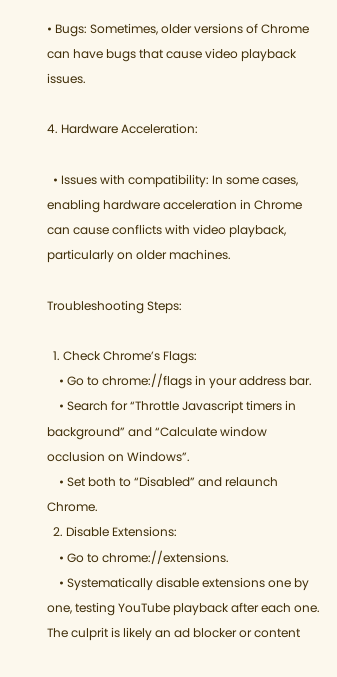• Bugs: Sometimes, older versions of Chrome can have bugs that cause video playback issues.

4. Hardware Acceleration:

  • Issues with compatibility: In some cases, enabling hardware acceleration in Chrome can cause conflicts with video playback, particularly on older machines.

Troubleshooting Steps:

  1. Check Chrome’s Flags:
    • Go to chrome://flags in your address bar.
    • Search for “Throttle Javascript timers in background” and “Calculate window occlusion on Windows”.
    • Set both to “Disabled” and relaunch Chrome.
  2. Disable Extensions:
    • Go to chrome://extensions.
    • Systematically disable extensions one by one, testing YouTube playback after each one. The culprit is likely an ad blocker or content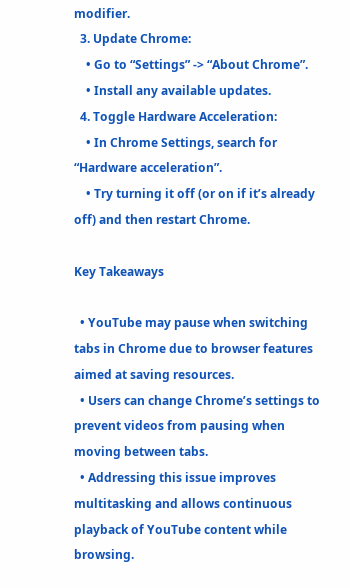modifier.
  3. Update Chrome:
    • Go to “Settings” -> “About Chrome”.
    • Install any available updates.
  4. Toggle Hardware Acceleration:
    • In Chrome Settings, search for “Hardware acceleration”.
    • Try turning it off (or on if it’s already off) and then restart Chrome.

Key Takeaways

  • YouTube may pause when switching tabs in Chrome due to browser features aimed at saving resources.
  • Users can change Chrome’s settings to prevent videos from pausing when moving between tabs.
  • Addressing this issue improves multitasking and allows continuous playback of YouTube content while browsing.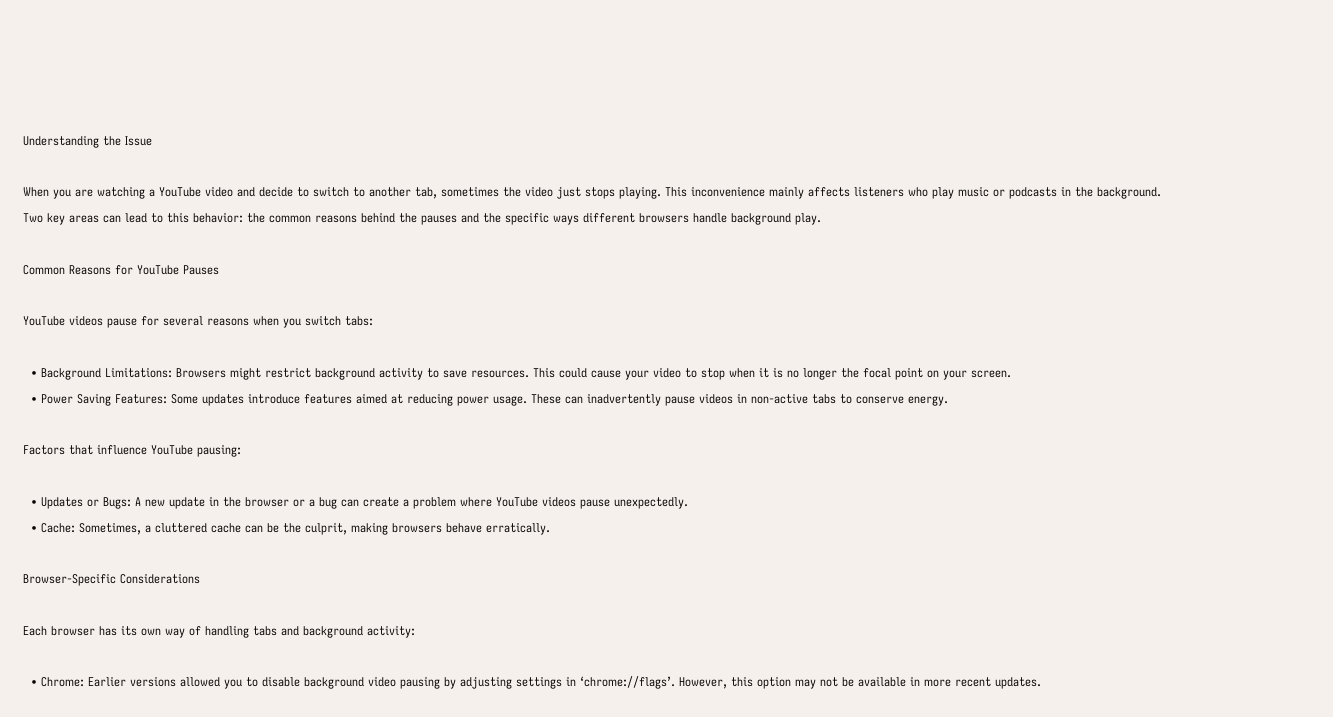Understanding the Issue

When you are watching a YouTube video and decide to switch to another tab, sometimes the video just stops playing. This inconvenience mainly affects listeners who play music or podcasts in the background. Two key areas can lead to this behavior: the common reasons behind the pauses and the specific ways different browsers handle background play.

Common Reasons for YouTube Pauses

YouTube videos pause for several reasons when you switch tabs:

  • Background Limitations: Browsers might restrict background activity to save resources. This could cause your video to stop when it is no longer the focal point on your screen.
  • Power Saving Features: Some updates introduce features aimed at reducing power usage. These can inadvertently pause videos in non-active tabs to conserve energy.

Factors that influence YouTube pausing:

  • Updates or Bugs: A new update in the browser or a bug can create a problem where YouTube videos pause unexpectedly.
  • Cache: Sometimes, a cluttered cache can be the culprit, making browsers behave erratically.

Browser-Specific Considerations

Each browser has its own way of handling tabs and background activity:

  • Chrome: Earlier versions allowed you to disable background video pausing by adjusting settings in ‘chrome://flags’. However, this option may not be available in more recent updates.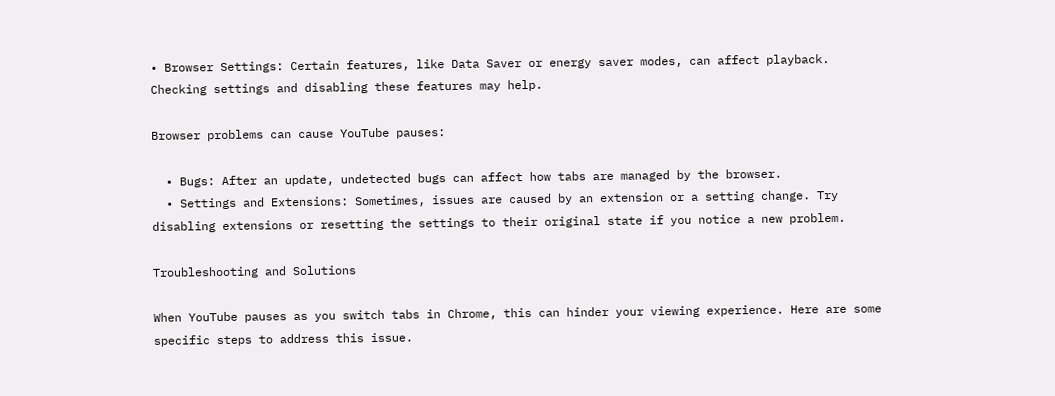• Browser Settings: Certain features, like Data Saver or energy saver modes, can affect playback. Checking settings and disabling these features may help.

Browser problems can cause YouTube pauses:

  • Bugs: After an update, undetected bugs can affect how tabs are managed by the browser.
  • Settings and Extensions: Sometimes, issues are caused by an extension or a setting change. Try disabling extensions or resetting the settings to their original state if you notice a new problem.

Troubleshooting and Solutions

When YouTube pauses as you switch tabs in Chrome, this can hinder your viewing experience. Here are some specific steps to address this issue.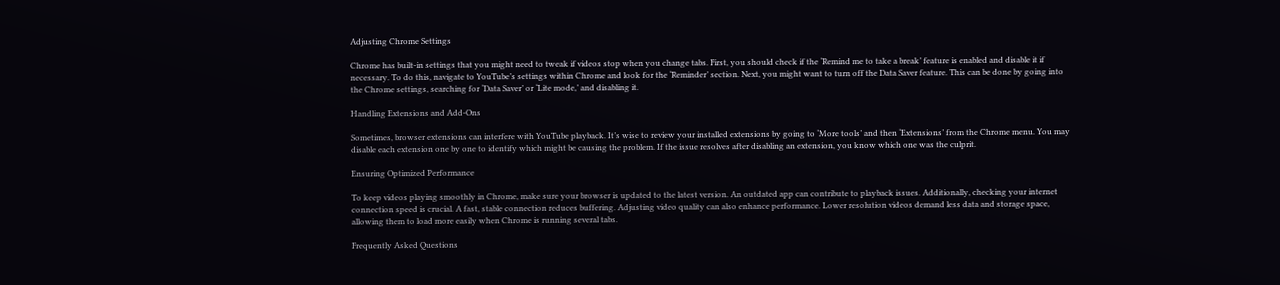Adjusting Chrome Settings

Chrome has built-in settings that you might need to tweak if videos stop when you change tabs. First, you should check if the ‘Remind me to take a break’ feature is enabled and disable it if necessary. To do this, navigate to YouTube’s settings within Chrome and look for the ‘Reminder’ section. Next, you might want to turn off the Data Saver feature. This can be done by going into the Chrome settings, searching for ‘Data Saver’ or ‘Lite mode,’ and disabling it.

Handling Extensions and Add-Ons

Sometimes, browser extensions can interfere with YouTube playback. It’s wise to review your installed extensions by going to ‘More tools’ and then ‘Extensions’ from the Chrome menu. You may disable each extension one by one to identify which might be causing the problem. If the issue resolves after disabling an extension, you know which one was the culprit.

Ensuring Optimized Performance

To keep videos playing smoothly in Chrome, make sure your browser is updated to the latest version. An outdated app can contribute to playback issues. Additionally, checking your internet connection speed is crucial. A fast, stable connection reduces buffering. Adjusting video quality can also enhance performance. Lower resolution videos demand less data and storage space, allowing them to load more easily when Chrome is running several tabs.

Frequently Asked Questions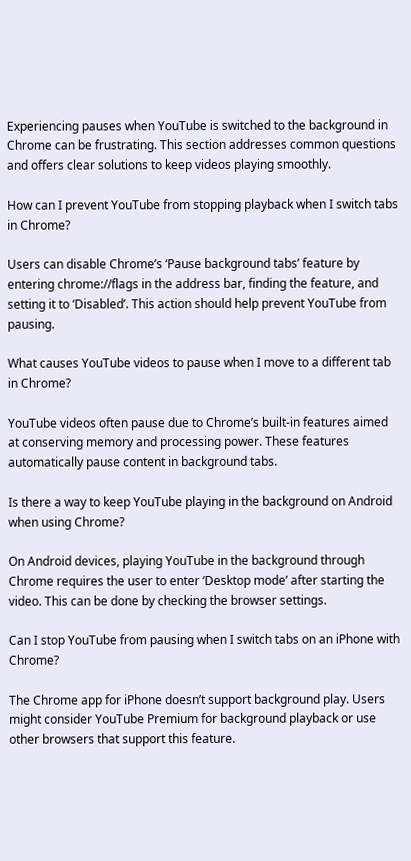Experiencing pauses when YouTube is switched to the background in Chrome can be frustrating. This section addresses common questions and offers clear solutions to keep videos playing smoothly.

How can I prevent YouTube from stopping playback when I switch tabs in Chrome?

Users can disable Chrome’s ‘Pause background tabs’ feature by entering chrome://flags in the address bar, finding the feature, and setting it to ‘Disabled’. This action should help prevent YouTube from pausing.

What causes YouTube videos to pause when I move to a different tab in Chrome?

YouTube videos often pause due to Chrome’s built-in features aimed at conserving memory and processing power. These features automatically pause content in background tabs.

Is there a way to keep YouTube playing in the background on Android when using Chrome?

On Android devices, playing YouTube in the background through Chrome requires the user to enter ‘Desktop mode’ after starting the video. This can be done by checking the browser settings.

Can I stop YouTube from pausing when I switch tabs on an iPhone with Chrome?

The Chrome app for iPhone doesn’t support background play. Users might consider YouTube Premium for background playback or use other browsers that support this feature.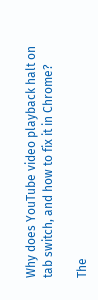Why does YouTube video playback halt on tab switch, and how to fix it in Chrome?

The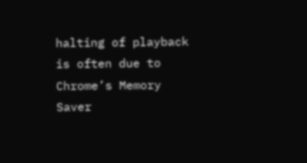halting of playback is often due to Chrome’s Memory Saver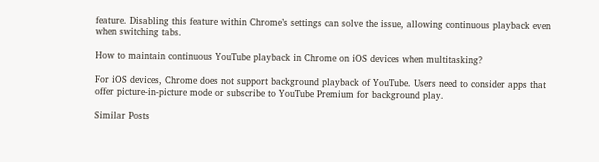feature. Disabling this feature within Chrome’s settings can solve the issue, allowing continuous playback even when switching tabs.

How to maintain continuous YouTube playback in Chrome on iOS devices when multitasking?

For iOS devices, Chrome does not support background playback of YouTube. Users need to consider apps that offer picture-in-picture mode or subscribe to YouTube Premium for background play.

Similar Posts